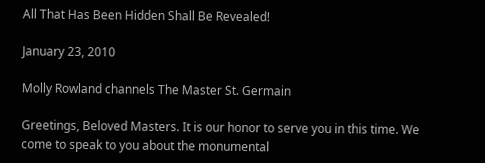All That Has Been Hidden Shall Be Revealed!

January 23, 2010

Molly Rowland channels The Master St. Germain

Greetings, Beloved Masters. It is our honor to serve you in this time. We come to speak to you about the monumental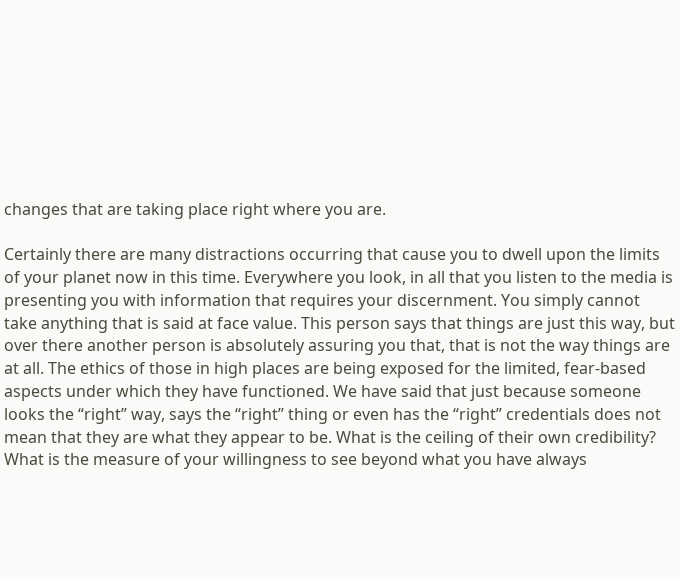changes that are taking place right where you are.

Certainly there are many distractions occurring that cause you to dwell upon the limits of your planet now in this time. Everywhere you look, in all that you listen to the media is presenting you with information that requires your discernment. You simply cannot take anything that is said at face value. This person says that things are just this way, but over there another person is absolutely assuring you that, that is not the way things are at all. The ethics of those in high places are being exposed for the limited, fear-based aspects under which they have functioned. We have said that just because someone looks the “right” way, says the “right” thing or even has the “right” credentials does not mean that they are what they appear to be. What is the ceiling of their own credibility? What is the measure of your willingness to see beyond what you have always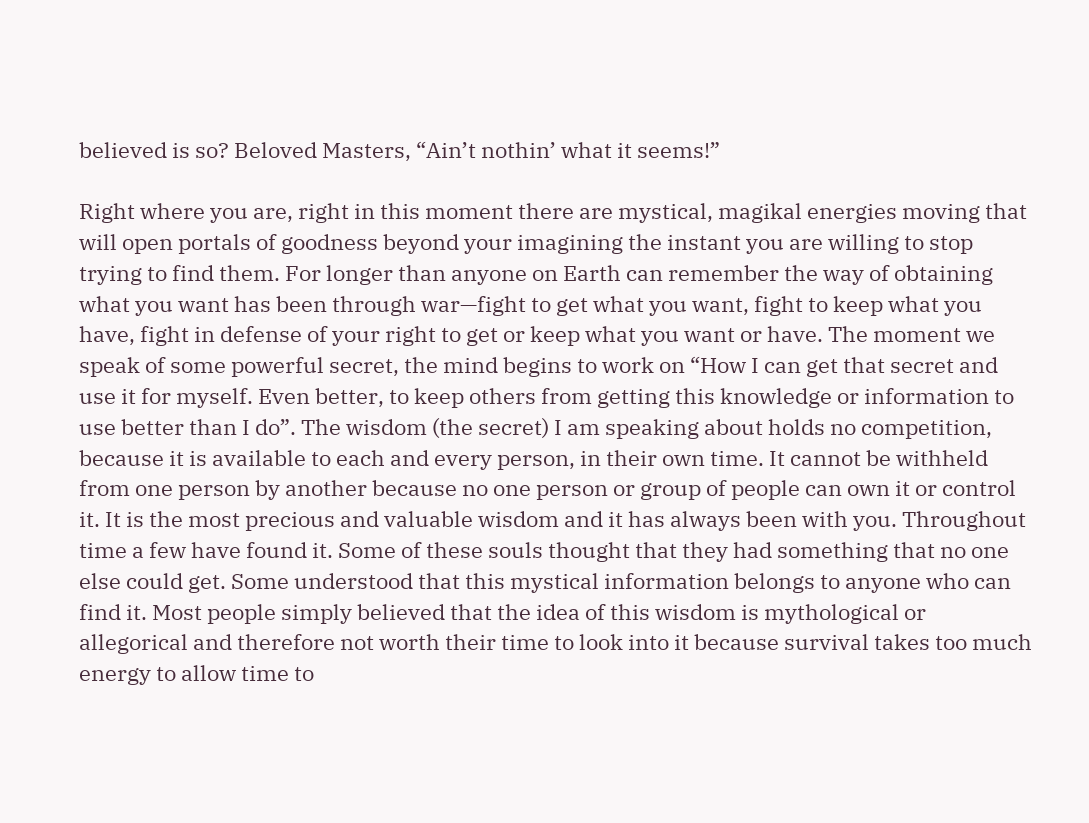believed is so? Beloved Masters, “Ain’t nothin’ what it seems!”

Right where you are, right in this moment there are mystical, magikal energies moving that will open portals of goodness beyond your imagining the instant you are willing to stop trying to find them. For longer than anyone on Earth can remember the way of obtaining what you want has been through war—fight to get what you want, fight to keep what you have, fight in defense of your right to get or keep what you want or have. The moment we speak of some powerful secret, the mind begins to work on “How I can get that secret and use it for myself. Even better, to keep others from getting this knowledge or information to use better than I do”. The wisdom (the secret) I am speaking about holds no competition, because it is available to each and every person, in their own time. It cannot be withheld from one person by another because no one person or group of people can own it or control it. It is the most precious and valuable wisdom and it has always been with you. Throughout time a few have found it. Some of these souls thought that they had something that no one else could get. Some understood that this mystical information belongs to anyone who can find it. Most people simply believed that the idea of this wisdom is mythological or allegorical and therefore not worth their time to look into it because survival takes too much energy to allow time to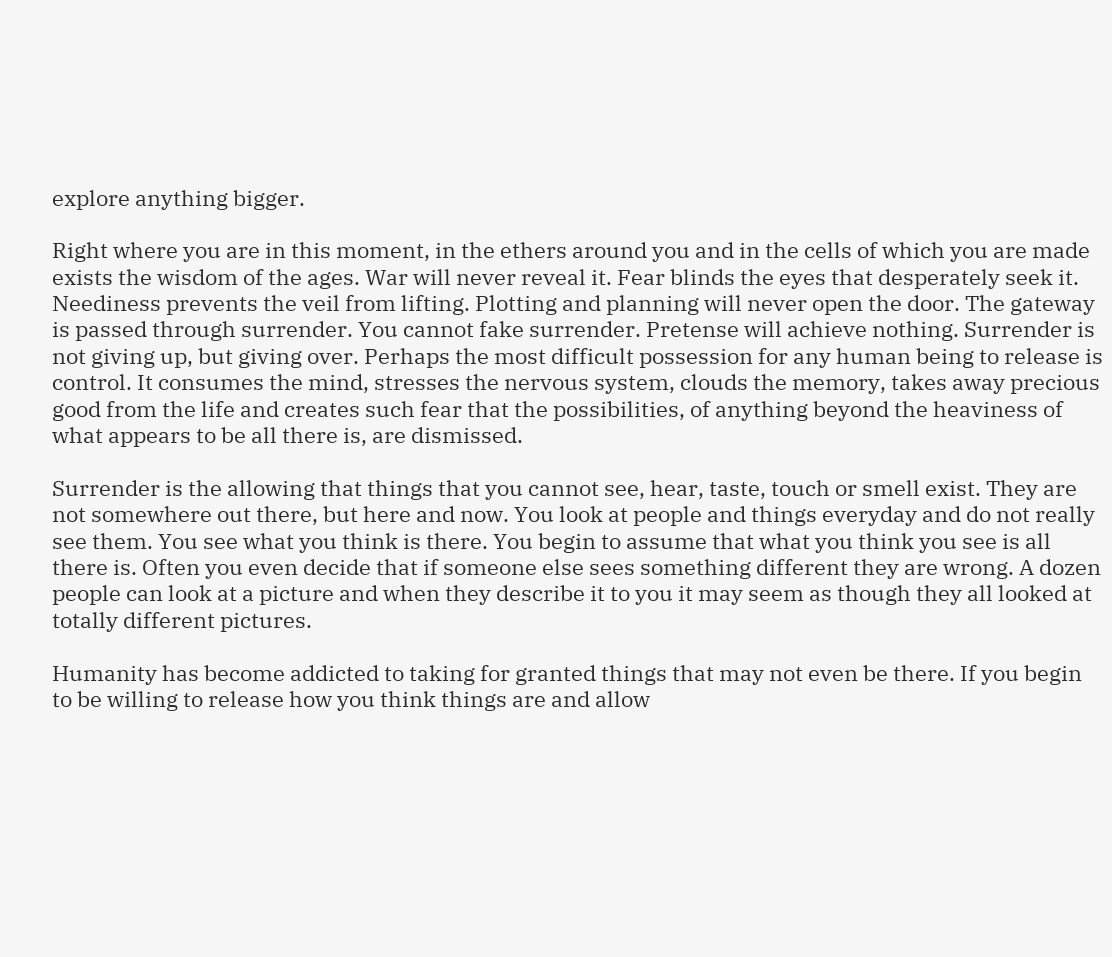explore anything bigger.

Right where you are in this moment, in the ethers around you and in the cells of which you are made exists the wisdom of the ages. War will never reveal it. Fear blinds the eyes that desperately seek it. Neediness prevents the veil from lifting. Plotting and planning will never open the door. The gateway is passed through surrender. You cannot fake surrender. Pretense will achieve nothing. Surrender is not giving up, but giving over. Perhaps the most difficult possession for any human being to release is control. It consumes the mind, stresses the nervous system, clouds the memory, takes away precious good from the life and creates such fear that the possibilities, of anything beyond the heaviness of what appears to be all there is, are dismissed.

Surrender is the allowing that things that you cannot see, hear, taste, touch or smell exist. They are not somewhere out there, but here and now. You look at people and things everyday and do not really see them. You see what you think is there. You begin to assume that what you think you see is all there is. Often you even decide that if someone else sees something different they are wrong. A dozen people can look at a picture and when they describe it to you it may seem as though they all looked at totally different pictures.

Humanity has become addicted to taking for granted things that may not even be there. If you begin to be willing to release how you think things are and allow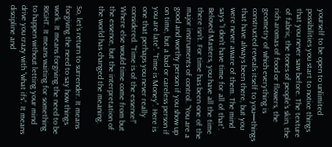yourself to be open to unlimited possibilities you start to notice things that you never saw before. The texture of fabric, the tones of people’s skin, the rich aromas of food or flowers, the geometry of which everything is constructed reveals itself to you—things that have always been there, but you were never aware of them. The mind says “I don’t have time for all of that”. Beloved Masters, you have all the time there isn’t. For time has been one of the major instruments of control. “You are a good and worthy person if you show up on time, but a bad or careless person if you are late”. “Time is Money”. Here is one that perhaps you never really considered. “Time is of the essence!” Where else would time come from but the essence, but the interpretation of the world has changed the meaning.

So, let’s return to surrender. It means forgiving the need to say how things work. It means forgiving the need to be RIGHT. It means waiting for something to happen without letting your mind drive you crazy with “what ifs”. It means discipline and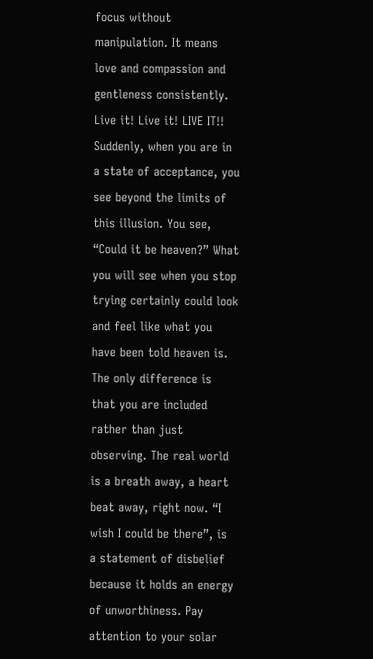focus without manipulation. It means love and compassion and gentleness consistently. Live it! Live it! LIVE IT!! Suddenly, when you are in a state of acceptance, you see beyond the limits of this illusion. You see, “Could it be heaven?” What you will see when you stop trying certainly could look and feel like what you have been told heaven is. The only difference is that you are included rather than just observing. The real world is a breath away, a heart beat away, right now. “I wish I could be there”, is a statement of disbelief because it holds an energy of unworthiness. Pay attention to your solar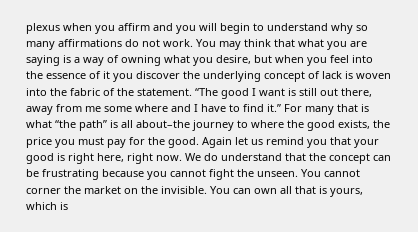plexus when you affirm and you will begin to understand why so many affirmations do not work. You may think that what you are saying is a way of owning what you desire, but when you feel into the essence of it you discover the underlying concept of lack is woven into the fabric of the statement. “The good I want is still out there, away from me some where and I have to find it.” For many that is what “the path” is all about–the journey to where the good exists, the price you must pay for the good. Again let us remind you that your good is right here, right now. We do understand that the concept can be frustrating because you cannot fight the unseen. You cannot corner the market on the invisible. You can own all that is yours, which is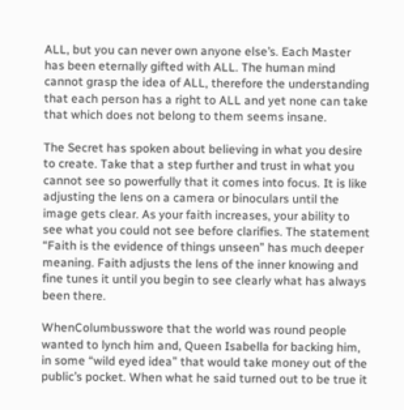ALL, but you can never own anyone else’s. Each Master has been eternally gifted with ALL. The human mind cannot grasp the idea of ALL, therefore the understanding that each person has a right to ALL and yet none can take that which does not belong to them seems insane.

The Secret has spoken about believing in what you desire to create. Take that a step further and trust in what you cannot see so powerfully that it comes into focus. It is like adjusting the lens on a camera or binoculars until the image gets clear. As your faith increases, your ability to see what you could not see before clarifies. The statement “Faith is the evidence of things unseen” has much deeper meaning. Faith adjusts the lens of the inner knowing and fine tunes it until you begin to see clearly what has always been there.

WhenColumbusswore that the world was round people wanted to lynch him and, Queen Isabella for backing him, in some “wild eyed idea” that would take money out of the public’s pocket. When what he said turned out to be true it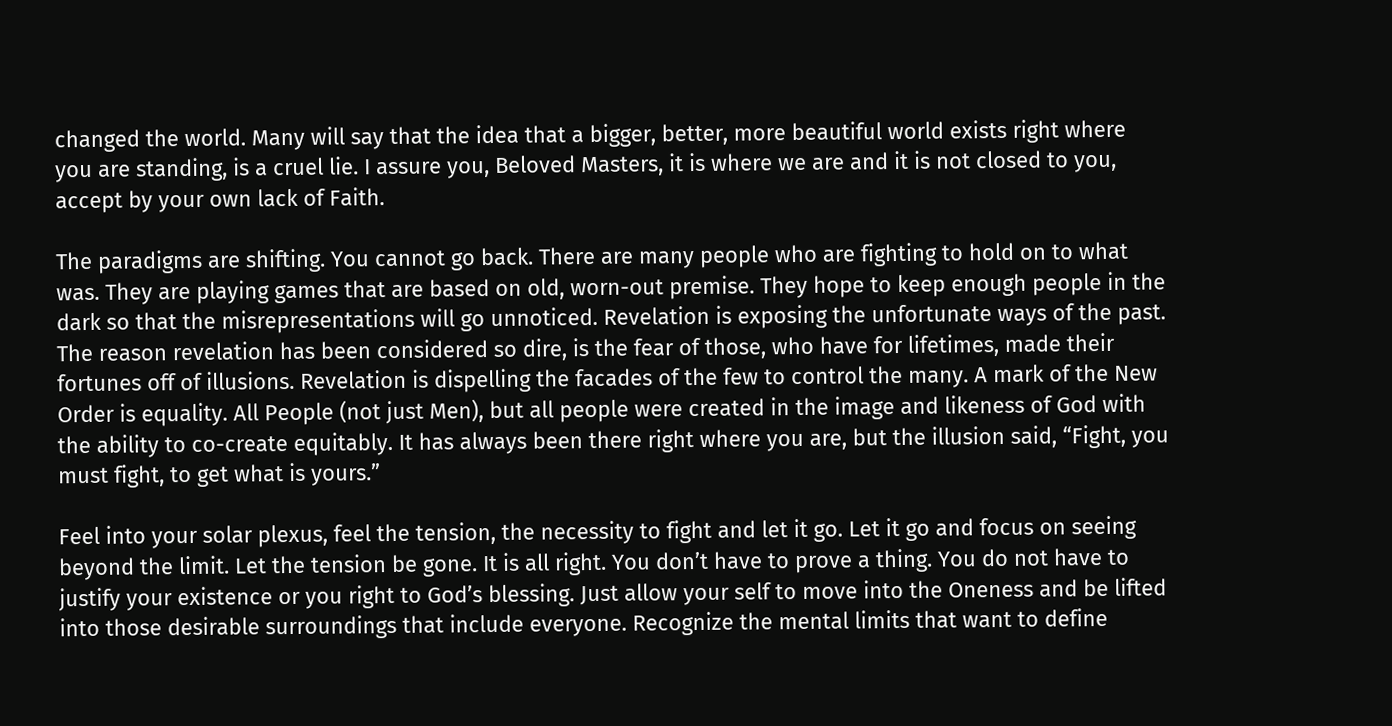changed the world. Many will say that the idea that a bigger, better, more beautiful world exists right where you are standing, is a cruel lie. I assure you, Beloved Masters, it is where we are and it is not closed to you, accept by your own lack of Faith.

The paradigms are shifting. You cannot go back. There are many people who are fighting to hold on to what was. They are playing games that are based on old, worn-out premise. They hope to keep enough people in the dark so that the misrepresentations will go unnoticed. Revelation is exposing the unfortunate ways of the past. The reason revelation has been considered so dire, is the fear of those, who have for lifetimes, made their fortunes off of illusions. Revelation is dispelling the facades of the few to control the many. A mark of the New Order is equality. All People (not just Men), but all people were created in the image and likeness of God with the ability to co-create equitably. It has always been there right where you are, but the illusion said, “Fight, you must fight, to get what is yours.”

Feel into your solar plexus, feel the tension, the necessity to fight and let it go. Let it go and focus on seeing beyond the limit. Let the tension be gone. It is all right. You don’t have to prove a thing. You do not have to justify your existence or you right to God’s blessing. Just allow your self to move into the Oneness and be lifted into those desirable surroundings that include everyone. Recognize the mental limits that want to define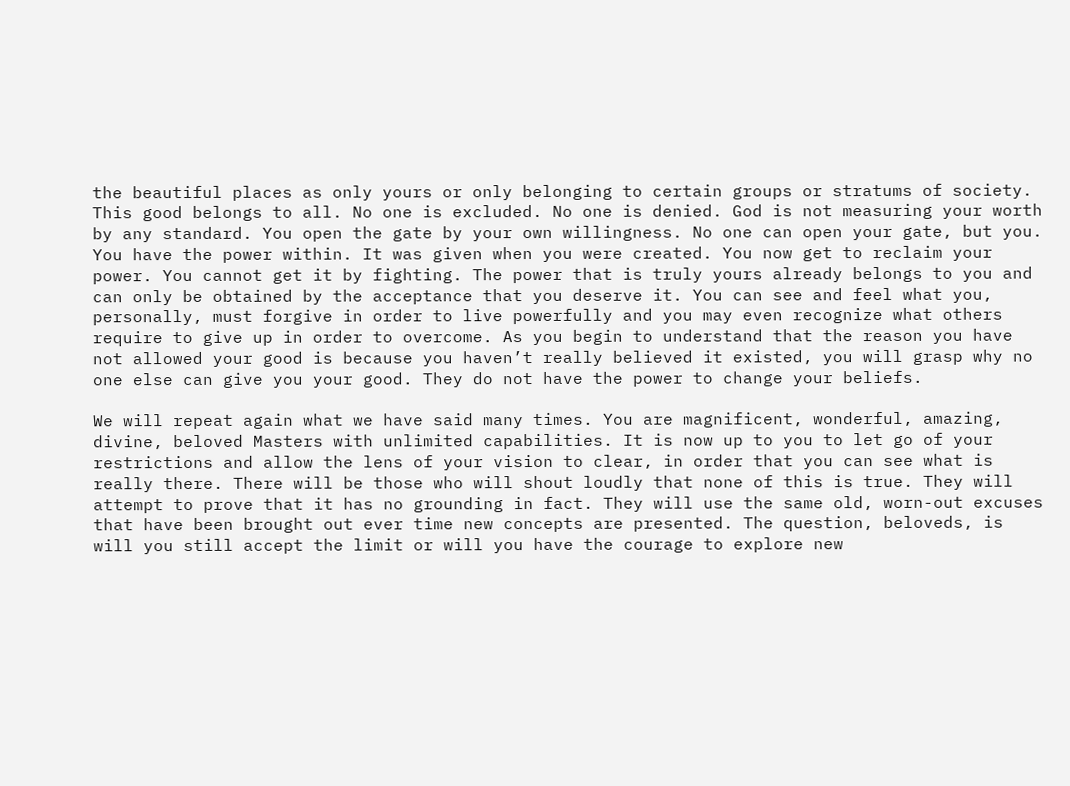the beautiful places as only yours or only belonging to certain groups or stratums of society. This good belongs to all. No one is excluded. No one is denied. God is not measuring your worth by any standard. You open the gate by your own willingness. No one can open your gate, but you. You have the power within. It was given when you were created. You now get to reclaim your power. You cannot get it by fighting. The power that is truly yours already belongs to you and can only be obtained by the acceptance that you deserve it. You can see and feel what you, personally, must forgive in order to live powerfully and you may even recognize what others require to give up in order to overcome. As you begin to understand that the reason you have not allowed your good is because you haven’t really believed it existed, you will grasp why no one else can give you your good. They do not have the power to change your beliefs.

We will repeat again what we have said many times. You are magnificent, wonderful, amazing, divine, beloved Masters with unlimited capabilities. It is now up to you to let go of your restrictions and allow the lens of your vision to clear, in order that you can see what is really there. There will be those who will shout loudly that none of this is true. They will attempt to prove that it has no grounding in fact. They will use the same old, worn-out excuses that have been brought out ever time new concepts are presented. The question, beloveds, is will you still accept the limit or will you have the courage to explore new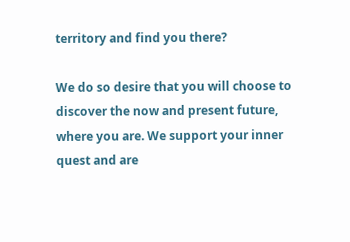territory and find you there?

We do so desire that you will choose to discover the now and present future, where you are. We support your inner quest and are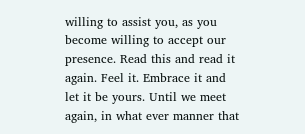willing to assist you, as you become willing to accept our presence. Read this and read it again. Feel it. Embrace it and let it be yours. Until we meet again, in what ever manner that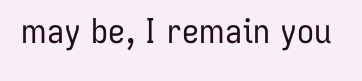may be, I remain you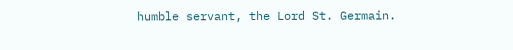humble servant, the Lord St. Germain.